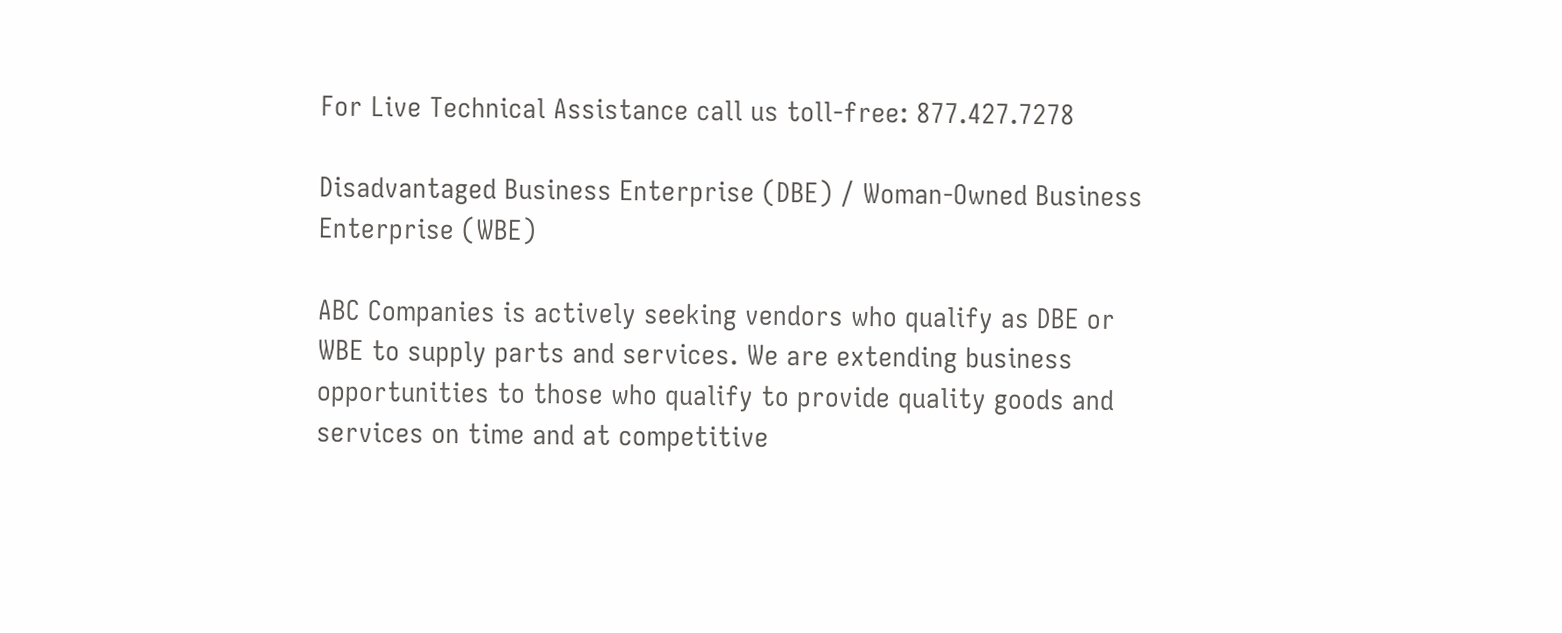For Live Technical Assistance call us toll-free: 877.427.7278

Disadvantaged Business Enterprise (DBE) / Woman-Owned Business Enterprise (WBE)

ABC Companies is actively seeking vendors who qualify as DBE or WBE to supply parts and services. We are extending business opportunities to those who qualify to provide quality goods and services on time and at competitive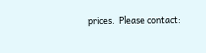prices.  Please contact: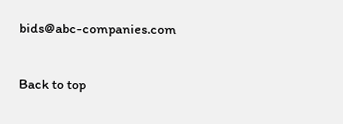bids@abc-companies.com

Back to top